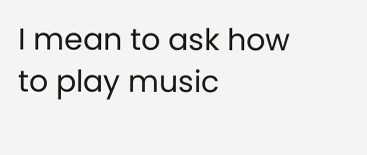I mean to ask how to play music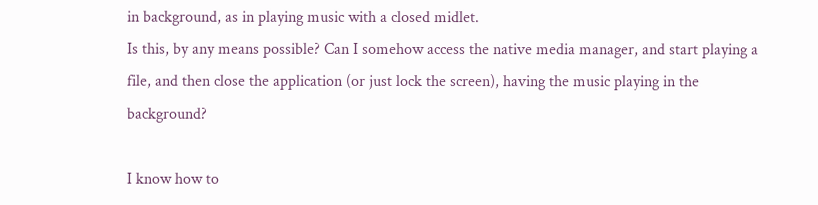in background, as in playing music with a closed midlet.
Is this, by any means possible? Can I somehow access the native media manager, and start playing a file, and then close the application (or just lock the screen), having the music playing in the background?

I know how to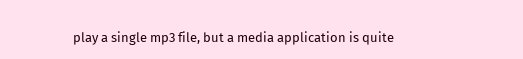play a single mp3 file, but a media application is quite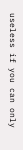useless if you can only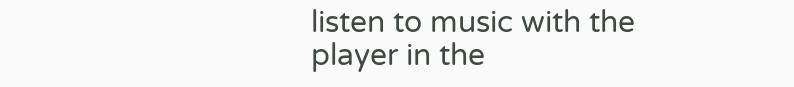listen to music with the player in the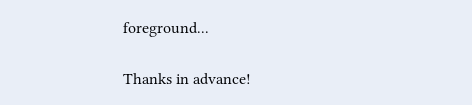foreground...

Thanks in advance!